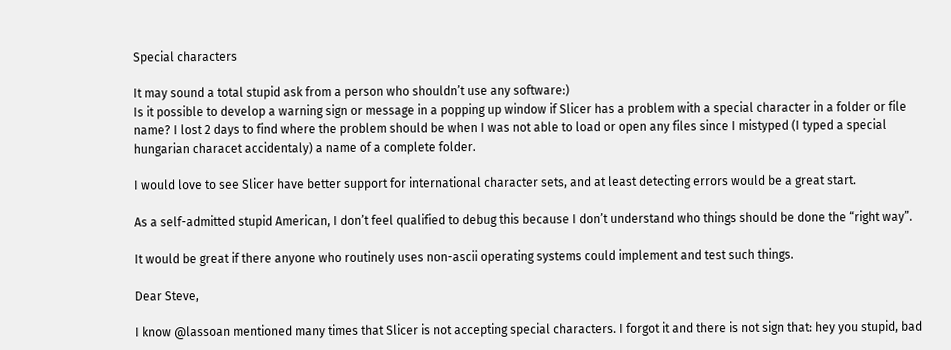Special characters

It may sound a total stupid ask from a person who shouldn’t use any software:)
Is it possible to develop a warning sign or message in a popping up window if Slicer has a problem with a special character in a folder or file name? I lost 2 days to find where the problem should be when I was not able to load or open any files since I mistyped (I typed a special hungarian characet accidentaly) a name of a complete folder.

I would love to see Slicer have better support for international character sets, and at least detecting errors would be a great start.

As a self-admitted stupid American, I don’t feel qualified to debug this because I don’t understand who things should be done the “right way”.

It would be great if there anyone who routinely uses non-ascii operating systems could implement and test such things.

Dear Steve,

I know @lassoan mentioned many times that Slicer is not accepting special characters. I forgot it and there is not sign that: hey you stupid, bad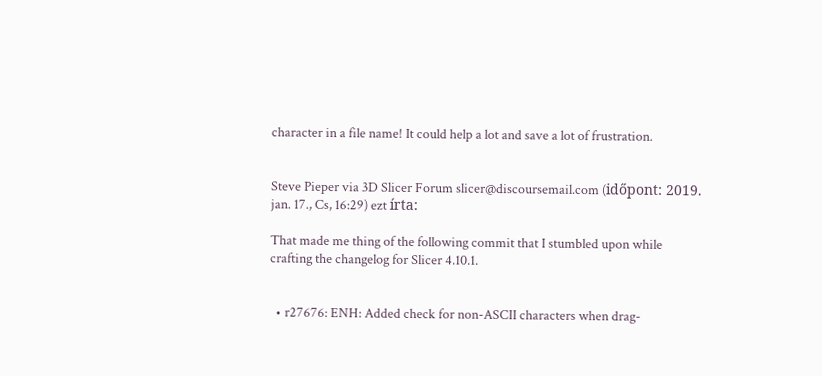character in a file name! It could help a lot and save a lot of frustration.


Steve Pieper via 3D Slicer Forum slicer@discoursemail.com (időpont: 2019. jan. 17., Cs, 16:29) ezt írta:

That made me thing of the following commit that I stumbled upon while crafting the changelog for Slicer 4.10.1.


  • r27676: ENH: Added check for non-ASCII characters when drag-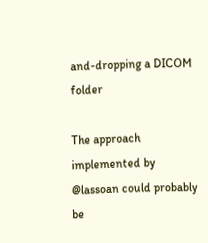and-dropping a DICOM folder

The approach implemented by @lassoan could probably be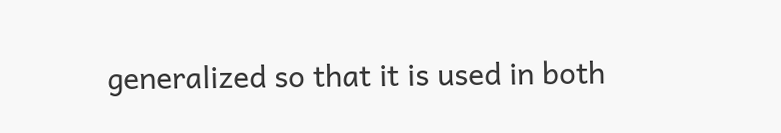generalized so that it is used in both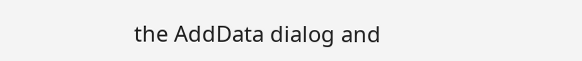the AddData dialog and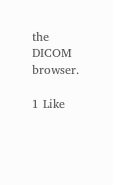the DICOM browser.

1 Like